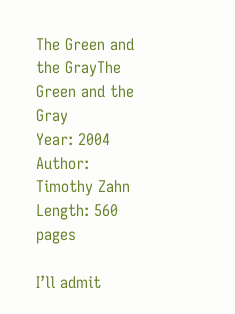The Green and the GrayThe Green and the Gray
Year: 2004
Author: Timothy Zahn
Length: 560 pages

I’ll admit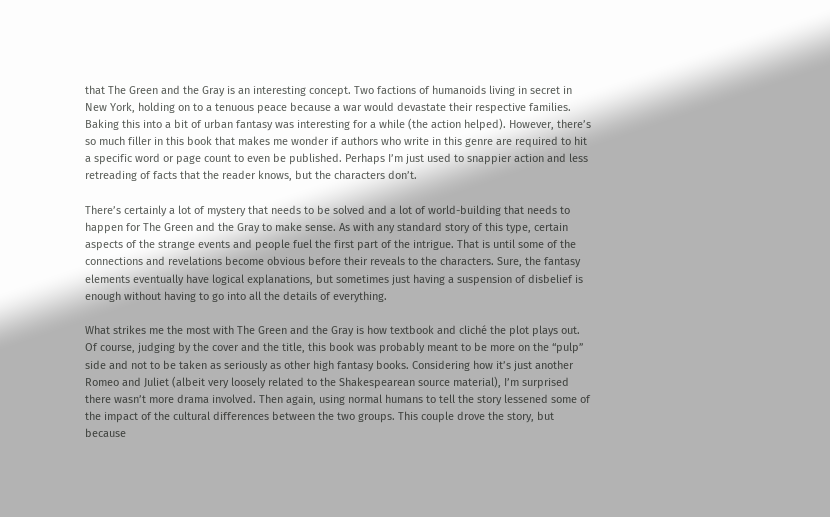that The Green and the Gray is an interesting concept. Two factions of humanoids living in secret in New York, holding on to a tenuous peace because a war would devastate their respective families. Baking this into a bit of urban fantasy was interesting for a while (the action helped). However, there’s so much filler in this book that makes me wonder if authors who write in this genre are required to hit a specific word or page count to even be published. Perhaps I’m just used to snappier action and less retreading of facts that the reader knows, but the characters don’t.

There’s certainly a lot of mystery that needs to be solved and a lot of world-building that needs to happen for The Green and the Gray to make sense. As with any standard story of this type, certain aspects of the strange events and people fuel the first part of the intrigue. That is until some of the connections and revelations become obvious before their reveals to the characters. Sure, the fantasy elements eventually have logical explanations, but sometimes just having a suspension of disbelief is enough without having to go into all the details of everything.

What strikes me the most with The Green and the Gray is how textbook and cliché the plot plays out. Of course, judging by the cover and the title, this book was probably meant to be more on the “pulp” side and not to be taken as seriously as other high fantasy books. Considering how it’s just another Romeo and Juliet (albeit very loosely related to the Shakespearean source material), I’m surprised there wasn’t more drama involved. Then again, using normal humans to tell the story lessened some of the impact of the cultural differences between the two groups. This couple drove the story, but because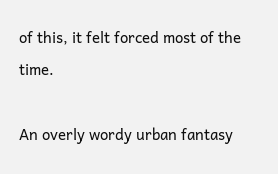of this, it felt forced most of the time.

An overly wordy urban fantasy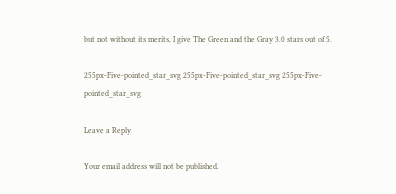but not without its merits, I give The Green and the Gray 3.0 stars out of 5.

255px-Five-pointed_star_svg 255px-Five-pointed_star_svg 255px-Five-pointed_star_svg

Leave a Reply

Your email address will not be published.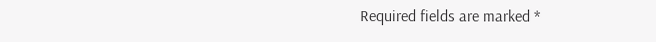Required fields are marked *